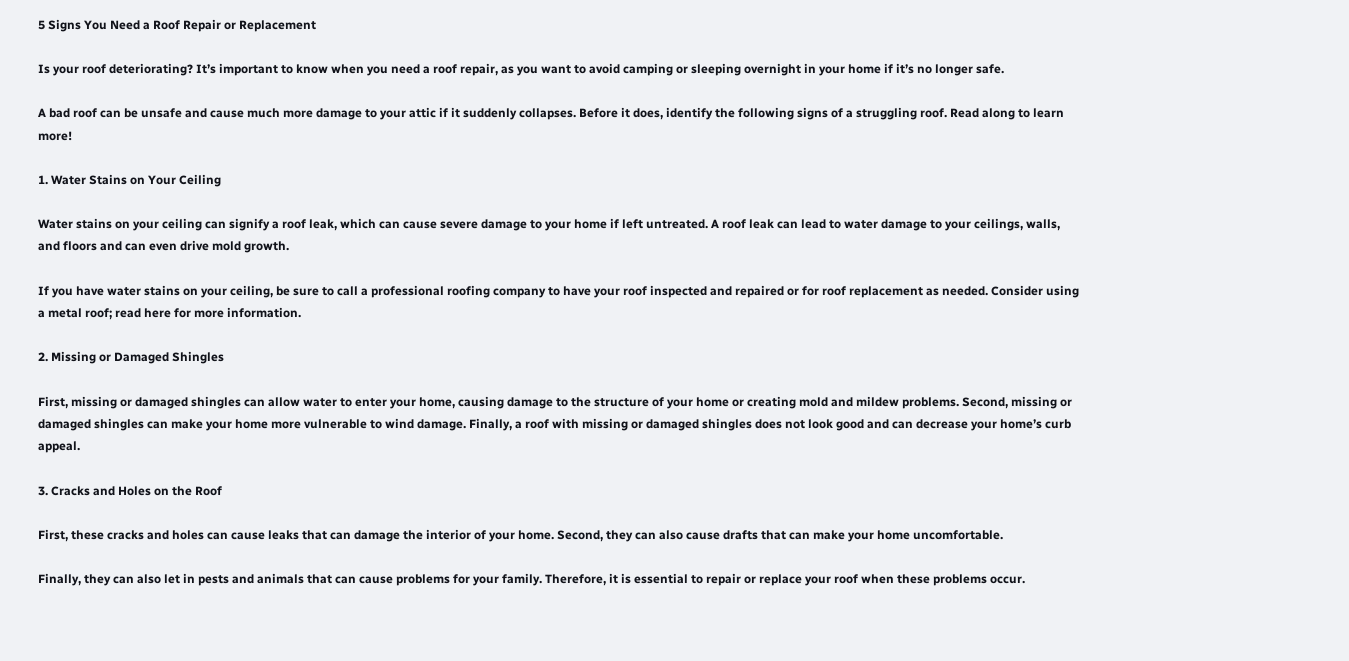5 Signs You Need a Roof Repair or Replacement

Is your roof deteriorating? It’s important to know when you need a roof repair, as you want to avoid camping or sleeping overnight in your home if it’s no longer safe.

A bad roof can be unsafe and cause much more damage to your attic if it suddenly collapses. Before it does, identify the following signs of a struggling roof. Read along to learn more!

1. Water Stains on Your Ceiling

Water stains on your ceiling can signify a roof leak, which can cause severe damage to your home if left untreated. A roof leak can lead to water damage to your ceilings, walls, and floors and can even drive mold growth.

If you have water stains on your ceiling, be sure to call a professional roofing company to have your roof inspected and repaired or for roof replacement as needed. Consider using a metal roof; read here for more information.

2. Missing or Damaged Shingles

First, missing or damaged shingles can allow water to enter your home, causing damage to the structure of your home or creating mold and mildew problems. Second, missing or damaged shingles can make your home more vulnerable to wind damage. Finally, a roof with missing or damaged shingles does not look good and can decrease your home’s curb appeal.

3. Cracks and Holes on the Roof

First, these cracks and holes can cause leaks that can damage the interior of your home. Second, they can also cause drafts that can make your home uncomfortable.

Finally, they can also let in pests and animals that can cause problems for your family. Therefore, it is essential to repair or replace your roof when these problems occur.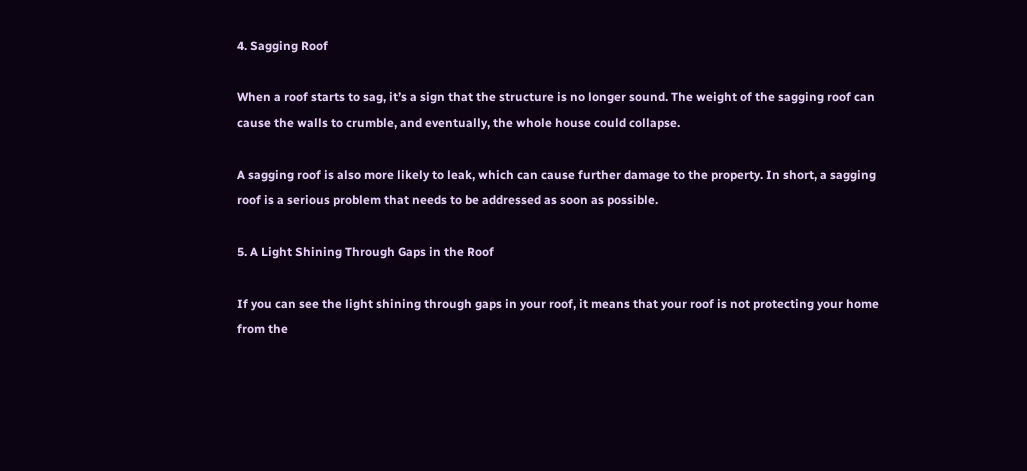4. Sagging Roof

When a roof starts to sag, it’s a sign that the structure is no longer sound. The weight of the sagging roof can cause the walls to crumble, and eventually, the whole house could collapse.

A sagging roof is also more likely to leak, which can cause further damage to the property. In short, a sagging roof is a serious problem that needs to be addressed as soon as possible.

5. A Light Shining Through Gaps in the Roof

If you can see the light shining through gaps in your roof, it means that your roof is not protecting your home from the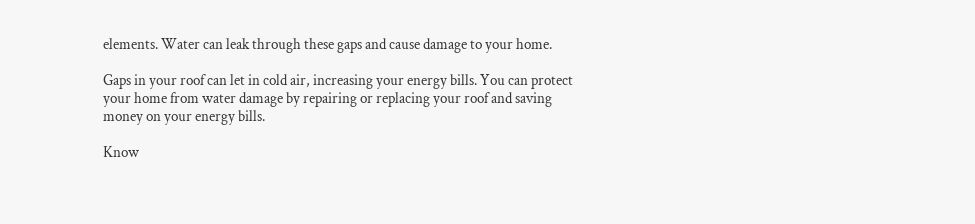elements. Water can leak through these gaps and cause damage to your home.

Gaps in your roof can let in cold air, increasing your energy bills. You can protect your home from water damage by repairing or replacing your roof and saving money on your energy bills.

Know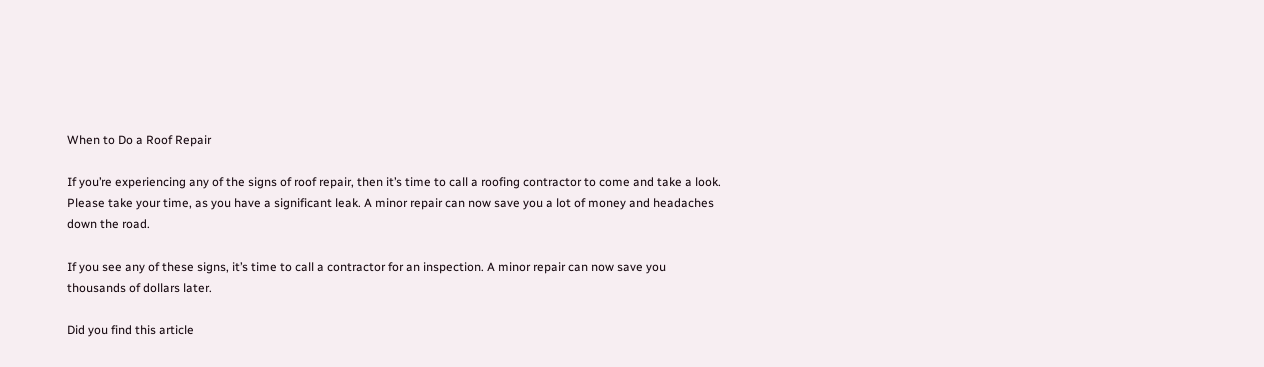When to Do a Roof Repair

If you’re experiencing any of the signs of roof repair, then it’s time to call a roofing contractor to come and take a look. Please take your time, as you have a significant leak. A minor repair can now save you a lot of money and headaches down the road.

If you see any of these signs, it’s time to call a contractor for an inspection. A minor repair can now save you thousands of dollars later.

Did you find this article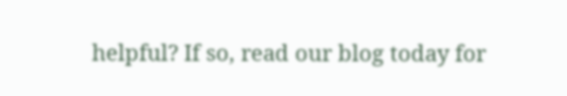helpful? If so, read our blog today for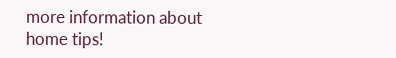more information about home tips!